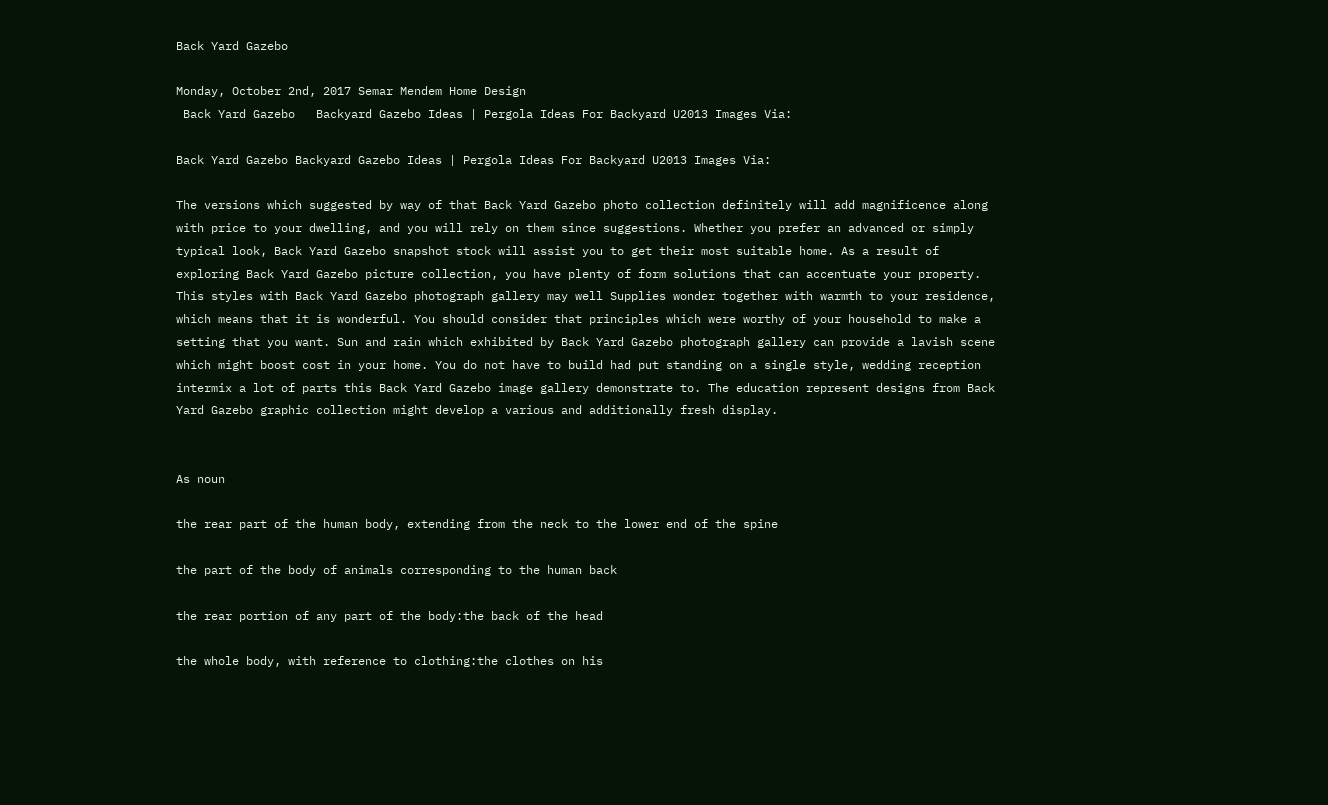Back Yard Gazebo

Monday, October 2nd, 2017 Semar Mendem Home Design
 Back Yard Gazebo   Backyard Gazebo Ideas | Pergola Ideas For Backyard U2013 Images Via:

Back Yard Gazebo Backyard Gazebo Ideas | Pergola Ideas For Backyard U2013 Images Via:

The versions which suggested by way of that Back Yard Gazebo photo collection definitely will add magnificence along with price to your dwelling, and you will rely on them since suggestions. Whether you prefer an advanced or simply typical look, Back Yard Gazebo snapshot stock will assist you to get their most suitable home. As a result of exploring Back Yard Gazebo picture collection, you have plenty of form solutions that can accentuate your property. This styles with Back Yard Gazebo photograph gallery may well Supplies wonder together with warmth to your residence, which means that it is wonderful. You should consider that principles which were worthy of your household to make a setting that you want. Sun and rain which exhibited by Back Yard Gazebo photograph gallery can provide a lavish scene which might boost cost in your home. You do not have to build had put standing on a single style, wedding reception intermix a lot of parts this Back Yard Gazebo image gallery demonstrate to. The education represent designs from Back Yard Gazebo graphic collection might develop a various and additionally fresh display.


As noun

the rear part of the human body, extending from the neck to the lower end of the spine

the part of the body of animals corresponding to the human back

the rear portion of any part of the body:the back of the head

the whole body, with reference to clothing:the clothes on his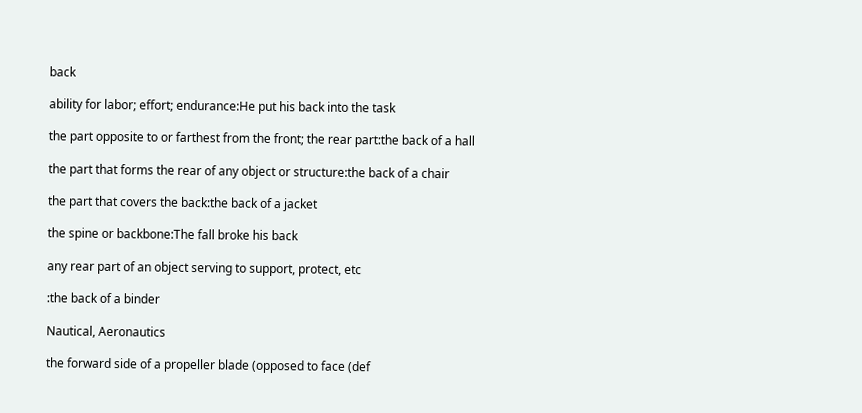back

ability for labor; effort; endurance:He put his back into the task

the part opposite to or farthest from the front; the rear part:the back of a hall

the part that forms the rear of any object or structure:the back of a chair

the part that covers the back:the back of a jacket

the spine or backbone:The fall broke his back

any rear part of an object serving to support, protect, etc

:the back of a binder

Nautical, Aeronautics

the forward side of a propeller blade (opposed to face (def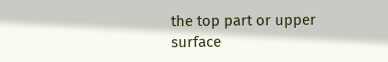the top part or upper surface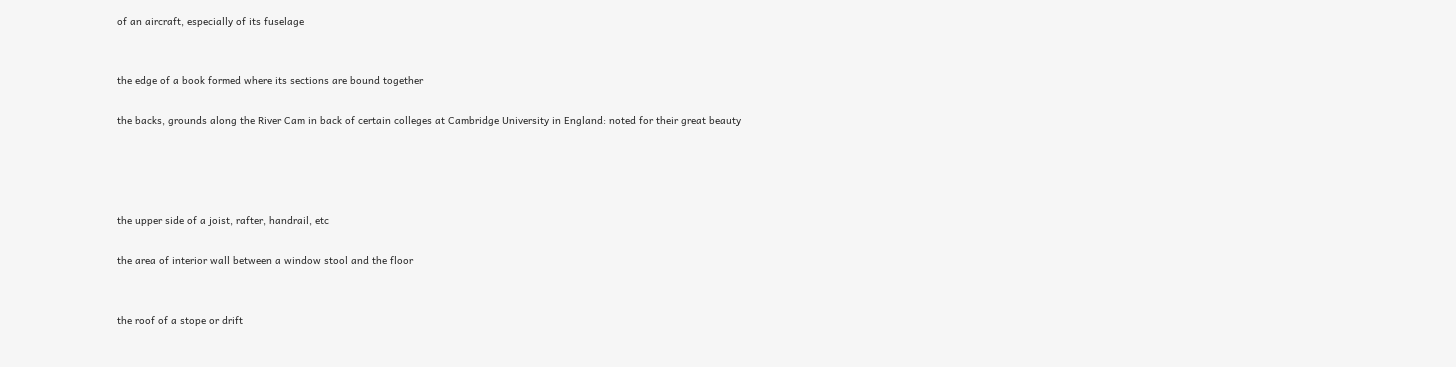of an aircraft, especially of its fuselage


the edge of a book formed where its sections are bound together

the backs, grounds along the River Cam in back of certain colleges at Cambridge University in England: noted for their great beauty




the upper side of a joist, rafter, handrail, etc

the area of interior wall between a window stool and the floor


the roof of a stope or drift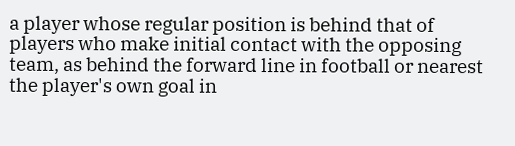a player whose regular position is behind that of players who make initial contact with the opposing team, as behind the forward line in football or nearest the player's own goal in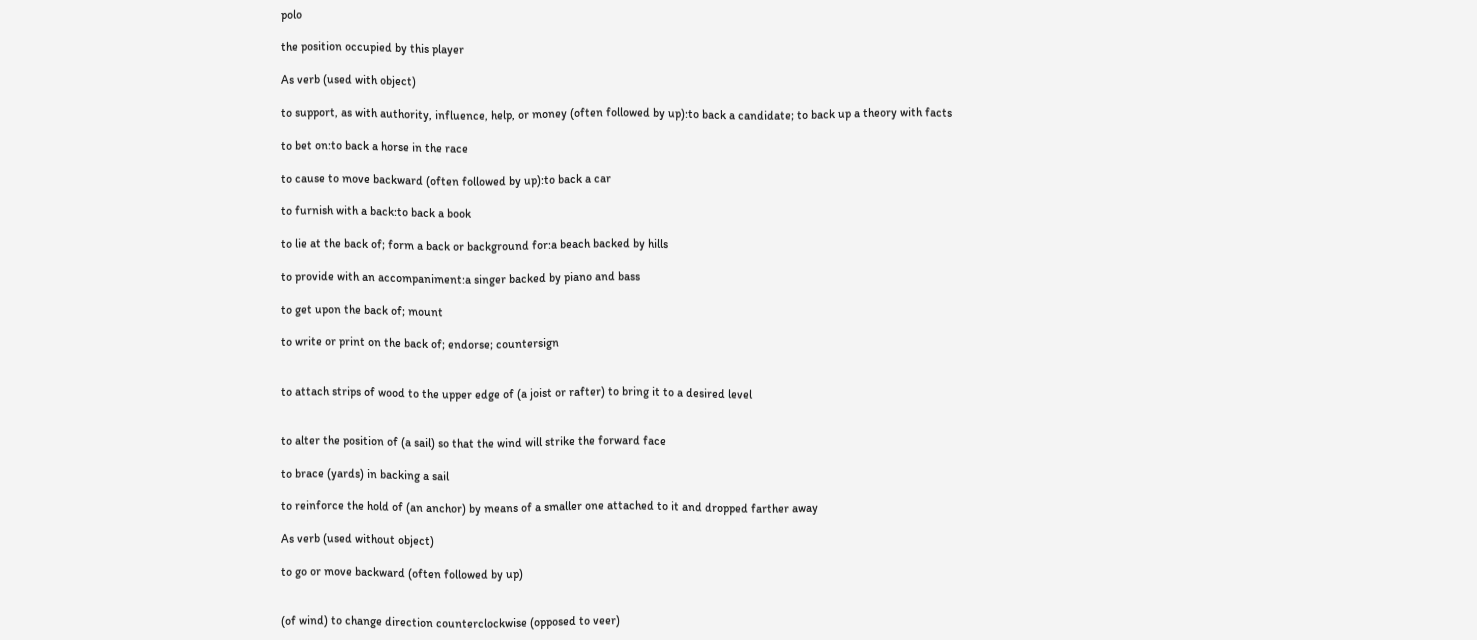polo

the position occupied by this player

As verb (used with object)

to support, as with authority, influence, help, or money (often followed by up):to back a candidate; to back up a theory with facts

to bet on:to back a horse in the race

to cause to move backward (often followed by up):to back a car

to furnish with a back:to back a book

to lie at the back of; form a back or background for:a beach backed by hills

to provide with an accompaniment:a singer backed by piano and bass

to get upon the back of; mount

to write or print on the back of; endorse; countersign


to attach strips of wood to the upper edge of (a joist or rafter) to bring it to a desired level


to alter the position of (a sail) so that the wind will strike the forward face

to brace (yards) in backing a sail

to reinforce the hold of (an anchor) by means of a smaller one attached to it and dropped farther away

As verb (used without object)

to go or move backward (often followed by up)


(of wind) to change direction counterclockwise (opposed to veer)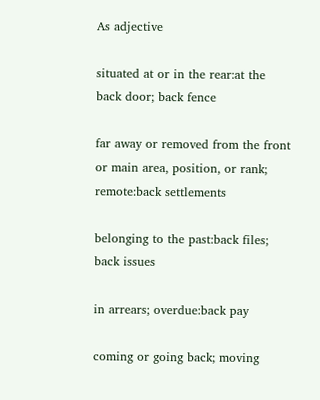As adjective

situated at or in the rear:at the back door; back fence

far away or removed from the front or main area, position, or rank; remote:back settlements

belonging to the past:back files; back issues

in arrears; overdue:back pay

coming or going back; moving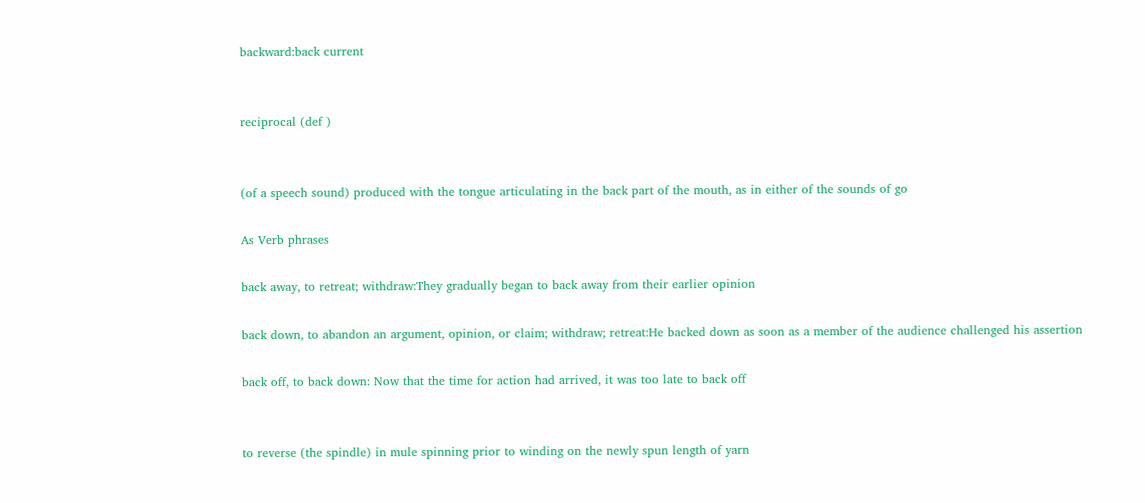backward:back current


reciprocal (def )


(of a speech sound) produced with the tongue articulating in the back part of the mouth, as in either of the sounds of go

As Verb phrases

back away, to retreat; withdraw:They gradually began to back away from their earlier opinion

back down, to abandon an argument, opinion, or claim; withdraw; retreat:He backed down as soon as a member of the audience challenged his assertion

back off, to back down: Now that the time for action had arrived, it was too late to back off


to reverse (the spindle) in mule spinning prior to winding on the newly spun length of yarn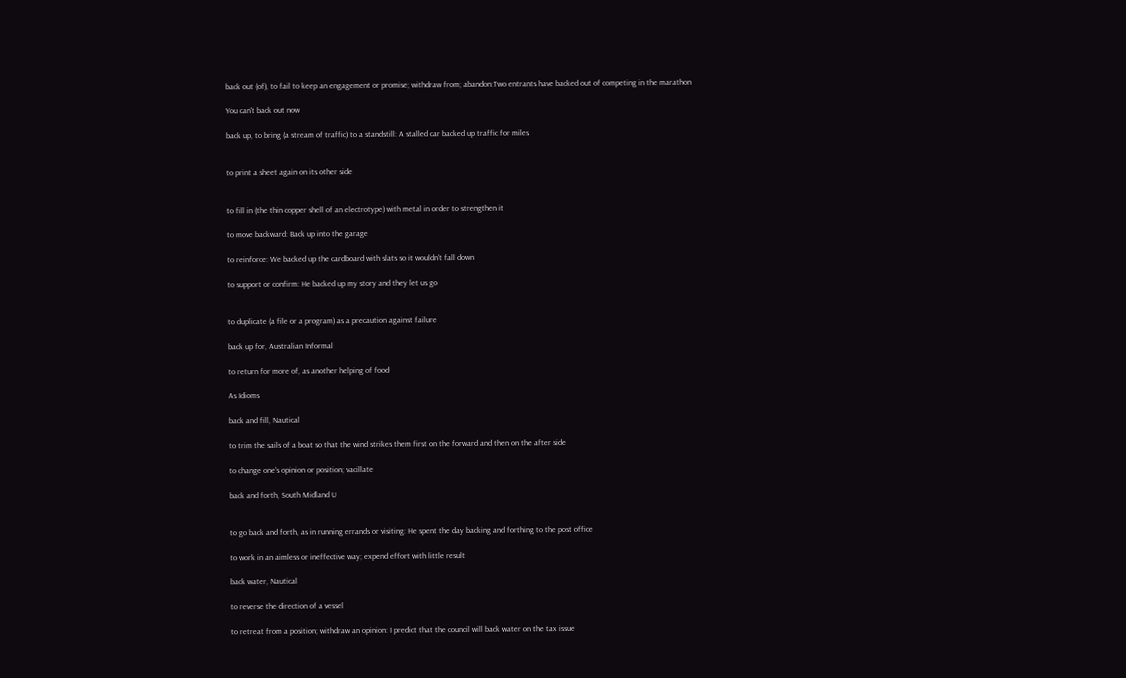back out (of), to fail to keep an engagement or promise; withdraw from; abandon:Two entrants have backed out of competing in the marathon

You can't back out now

back up, to bring (a stream of traffic) to a standstill: A stalled car backed up traffic for miles


to print a sheet again on its other side


to fill in (the thin copper shell of an electrotype) with metal in order to strengthen it

to move backward: Back up into the garage

to reinforce: We backed up the cardboard with slats so it wouldn't fall down

to support or confirm: He backed up my story and they let us go


to duplicate (a file or a program) as a precaution against failure

back up for, Australian Informal

to return for more of, as another helping of food

As Idioms

back and fill, Nautical

to trim the sails of a boat so that the wind strikes them first on the forward and then on the after side

to change one's opinion or position; vacillate

back and forth, South Midland U


to go back and forth, as in running errands or visiting: He spent the day backing and forthing to the post office

to work in an aimless or ineffective way; expend effort with little result

back water, Nautical

to reverse the direction of a vessel

to retreat from a position; withdraw an opinion: I predict that the council will back water on the tax issue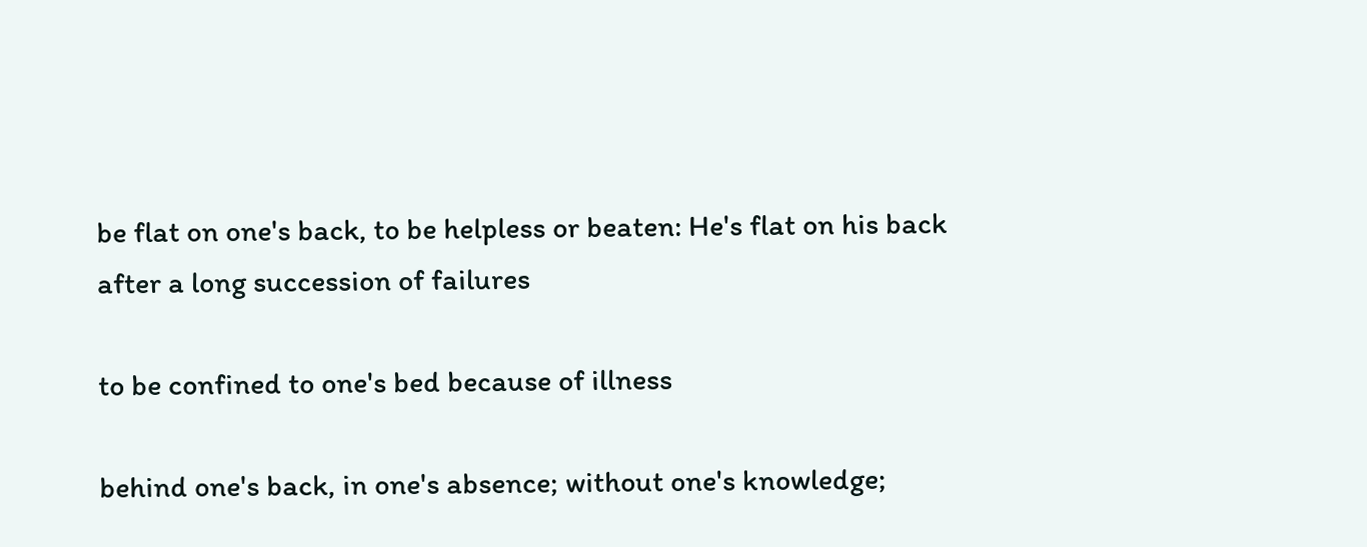be flat on one's back, to be helpless or beaten: He's flat on his back after a long succession of failures

to be confined to one's bed because of illness

behind one's back, in one's absence; without one's knowledge;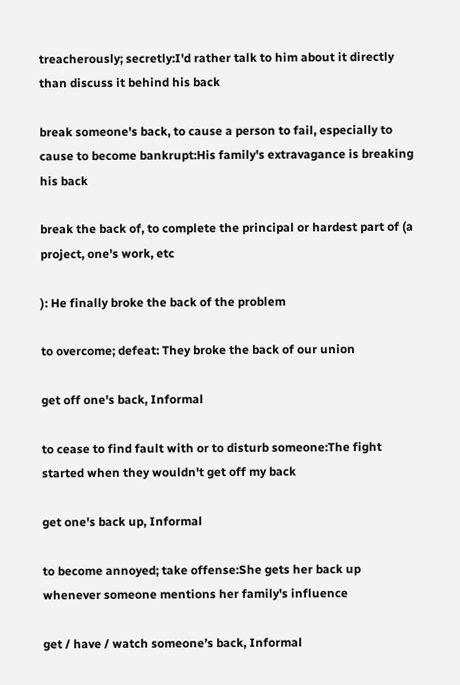treacherously; secretly:I'd rather talk to him about it directly than discuss it behind his back

break someone's back, to cause a person to fail, especially to cause to become bankrupt:His family's extravagance is breaking his back

break the back of, to complete the principal or hardest part of (a project, one's work, etc

): He finally broke the back of the problem

to overcome; defeat: They broke the back of our union

get off one's back, Informal

to cease to find fault with or to disturb someone:The fight started when they wouldn't get off my back

get one's back up, Informal

to become annoyed; take offense:She gets her back up whenever someone mentions her family's influence

get / have / watch someone’s back, Informal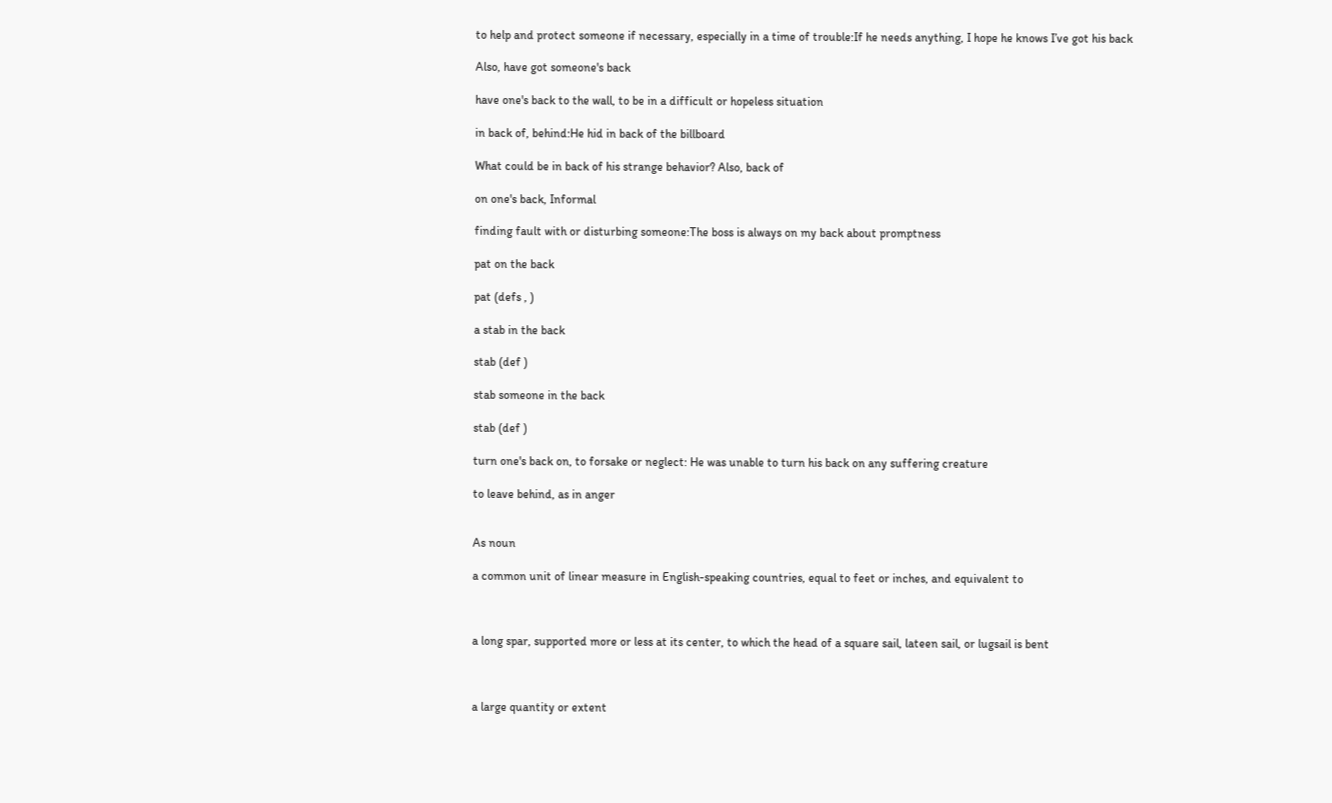to help and protect someone if necessary, especially in a time of trouble:If he needs anything, I hope he knows I’ve got his back

Also, have got someone's back

have one's back to the wall, to be in a difficult or hopeless situation

in back of, behind:He hid in back of the billboard

What could be in back of his strange behavior? Also, back of

on one's back, Informal

finding fault with or disturbing someone:The boss is always on my back about promptness

pat on the back

pat (defs , )

a stab in the back

stab (def )

stab someone in the back

stab (def )

turn one's back on, to forsake or neglect: He was unable to turn his back on any suffering creature

to leave behind, as in anger


As noun

a common unit of linear measure in English-speaking countries, equal to feet or inches, and equivalent to



a long spar, supported more or less at its center, to which the head of a square sail, lateen sail, or lugsail is bent



a large quantity or extent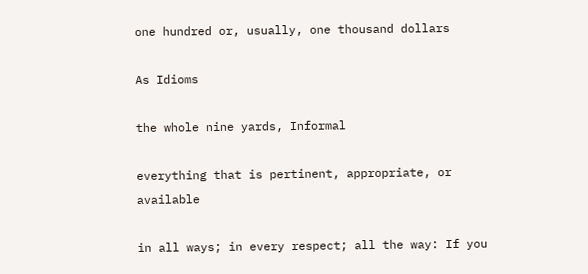one hundred or, usually, one thousand dollars

As Idioms

the whole nine yards, Informal

everything that is pertinent, appropriate, or available

in all ways; in every respect; all the way: If you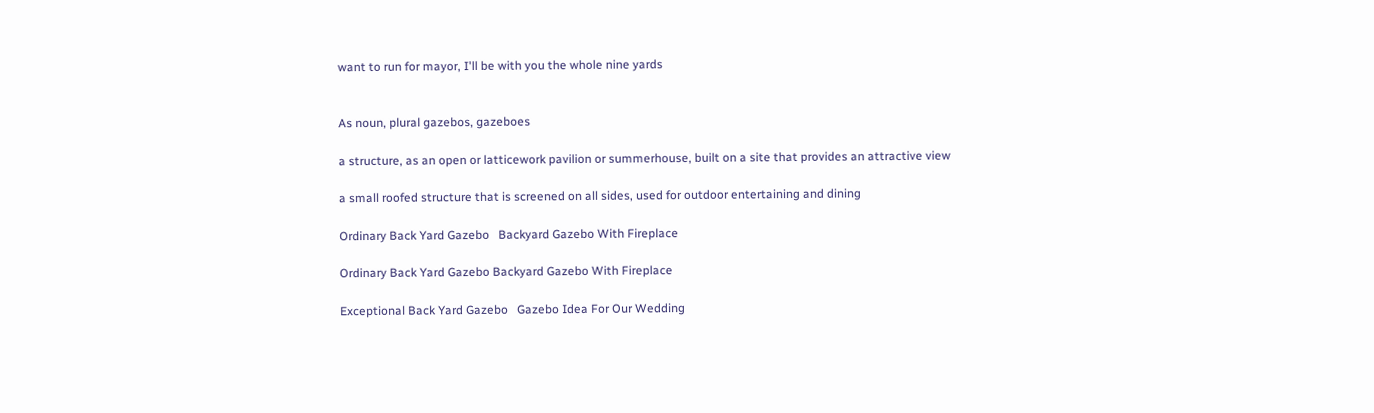want to run for mayor, I'll be with you the whole nine yards


As noun, plural gazebos, gazeboes

a structure, as an open or latticework pavilion or summerhouse, built on a site that provides an attractive view

a small roofed structure that is screened on all sides, used for outdoor entertaining and dining

Ordinary Back Yard Gazebo   Backyard Gazebo With Fireplace

Ordinary Back Yard Gazebo Backyard Gazebo With Fireplace

Exceptional Back Yard Gazebo   Gazebo Idea For Our Wedding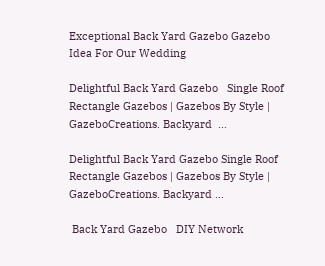Exceptional Back Yard Gazebo Gazebo Idea For Our Wedding

Delightful Back Yard Gazebo   Single Roof Rectangle Gazebos | Gazebos By Style | GazeboCreations. Backyard  ...

Delightful Back Yard Gazebo Single Roof Rectangle Gazebos | Gazebos By Style | GazeboCreations. Backyard ...

 Back Yard Gazebo   DIY Network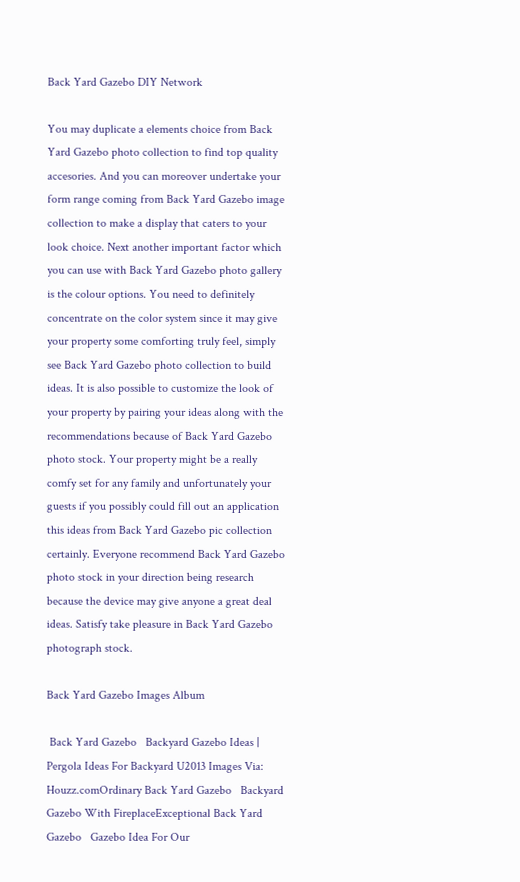Back Yard Gazebo DIY Network

You may duplicate a elements choice from Back Yard Gazebo photo collection to find top quality accesories. And you can moreover undertake your form range coming from Back Yard Gazebo image collection to make a display that caters to your look choice. Next another important factor which you can use with Back Yard Gazebo photo gallery is the colour options. You need to definitely concentrate on the color system since it may give your property some comforting truly feel, simply see Back Yard Gazebo photo collection to build ideas. It is also possible to customize the look of your property by pairing your ideas along with the recommendations because of Back Yard Gazebo photo stock. Your property might be a really comfy set for any family and unfortunately your guests if you possibly could fill out an application this ideas from Back Yard Gazebo pic collection certainly. Everyone recommend Back Yard Gazebo photo stock in your direction being research because the device may give anyone a great deal ideas. Satisfy take pleasure in Back Yard Gazebo photograph stock.

Back Yard Gazebo Images Album

 Back Yard Gazebo   Backyard Gazebo Ideas | Pergola Ideas For Backyard U2013 Images Via: Houzz.comOrdinary Back Yard Gazebo   Backyard Gazebo With FireplaceExceptional Back Yard Gazebo   Gazebo Idea For Our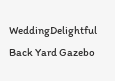WeddingDelightful Back Yard Gazebo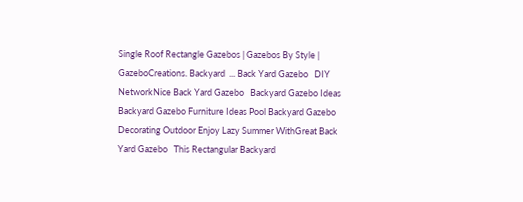Single Roof Rectangle Gazebos | Gazebos By Style | GazeboCreations. Backyard  ... Back Yard Gazebo   DIY NetworkNice Back Yard Gazebo   Backyard Gazebo Ideas Backyard Gazebo Furniture Ideas Pool Backyard Gazebo  Decorating Outdoor Enjoy Lazy Summer WithGreat Back Yard Gazebo   This Rectangular Backyard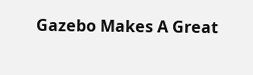Gazebo Makes A Great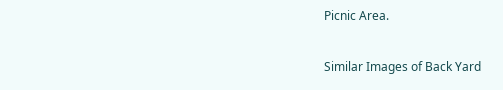Picnic Area.

Similar Images of Back Yard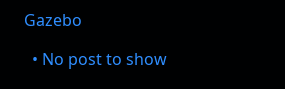Gazebo

  • No post to show